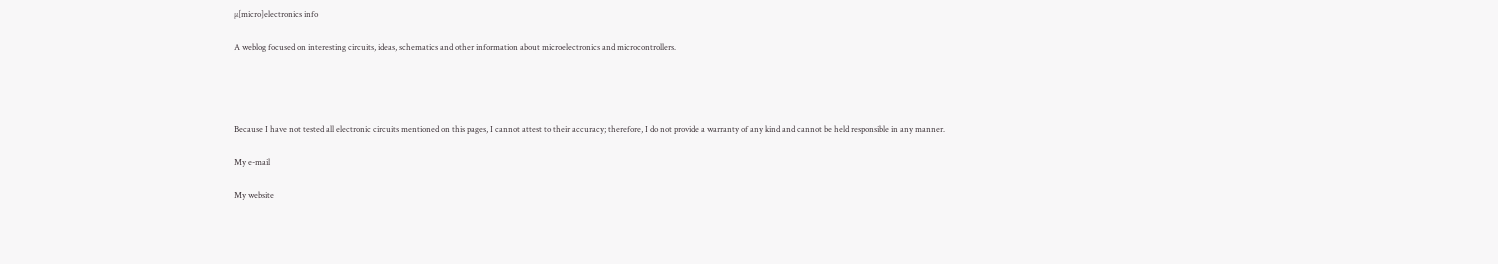µ[micro]electronics info

A weblog focused on interesting circuits, ideas, schematics and other information about microelectronics and microcontrollers.




Because I have not tested all electronic circuits mentioned on this pages, I cannot attest to their accuracy; therefore, I do not provide a warranty of any kind and cannot be held responsible in any manner.

My e-mail

My website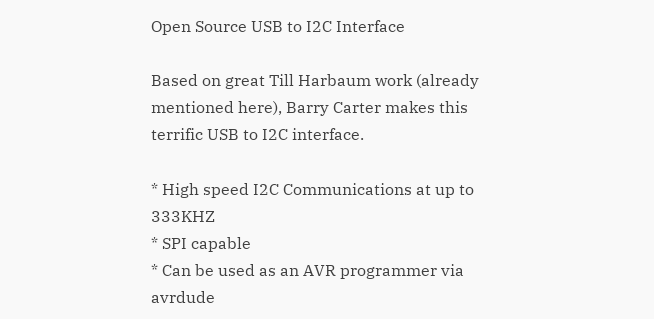Open Source USB to I2C Interface

Based on great Till Harbaum work (already mentioned here), Barry Carter makes this terrific USB to I2C interface.

* High speed I2C Communications at up to 333KHZ
* SPI capable
* Can be used as an AVR programmer via avrdude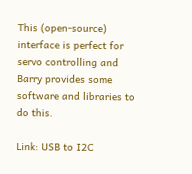This (open-source) interface is perfect for servo controlling and Barry provides some software and libraries to do this.

Link: USB to I2C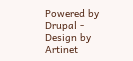Powered by Drupal - Design by Artinet